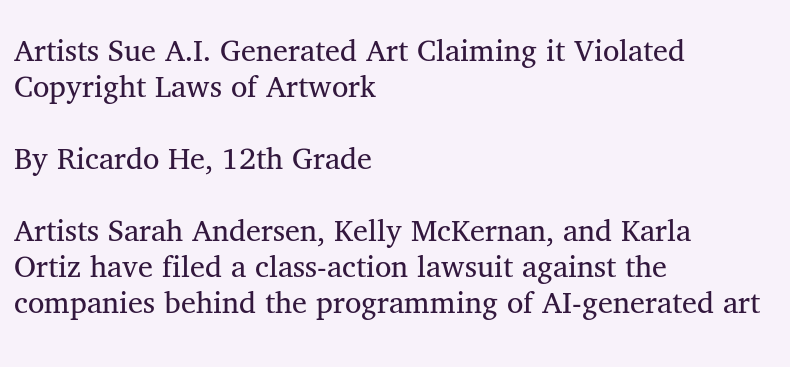Artists Sue A.I. Generated Art Claiming it Violated Copyright Laws of Artwork

By Ricardo He, 12th Grade

Artists Sarah Andersen, Kelly McKernan, and Karla Ortiz have filed a class-action lawsuit against the companies behind the programming of AI-generated art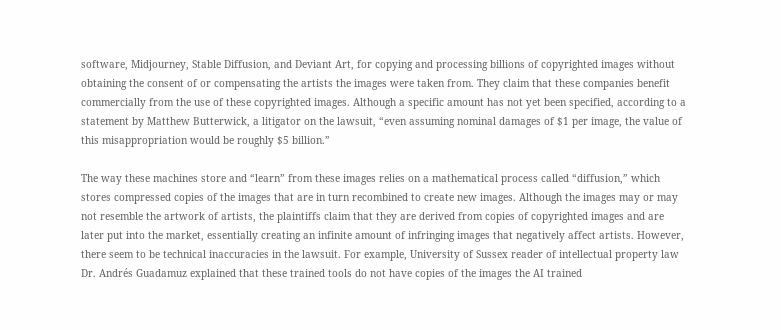software, Midjourney, Stable Diffusion, and Deviant Art, for copying and processing billions of copyrighted images without obtaining the consent of or compensating the artists the images were taken from. They claim that these companies benefit commercially from the use of these copyrighted images. Although a specific amount has not yet been specified, according to a statement by Matthew Butterwick, a litigator on the lawsuit, “even assuming nominal damages of $1 per image, the value of this misappropriation would be roughly $5 billion.”

The way these machines store and “learn” from these images relies on a mathematical process called “diffusion,” which stores compressed copies of the images that are in turn recombined to create new images. Although the images may or may not resemble the artwork of artists, the plaintiffs claim that they are derived from copies of copyrighted images and are later put into the market, essentially creating an infinite amount of infringing images that negatively affect artists. However, there seem to be technical inaccuracies in the lawsuit. For example, University of Sussex reader of intellectual property law Dr. Andrés Guadamuz explained that these trained tools do not have copies of the images the AI trained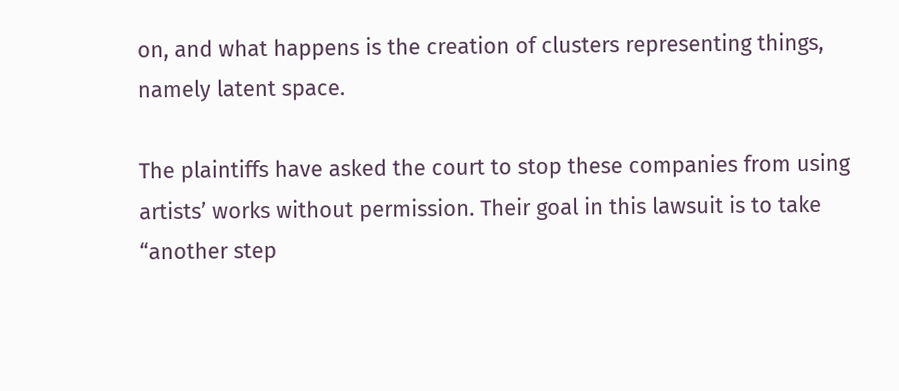on, and what happens is the creation of clusters representing things, namely latent space.

The plaintiffs have asked the court to stop these companies from using artists’ works without permission. Their goal in this lawsuit is to take “another step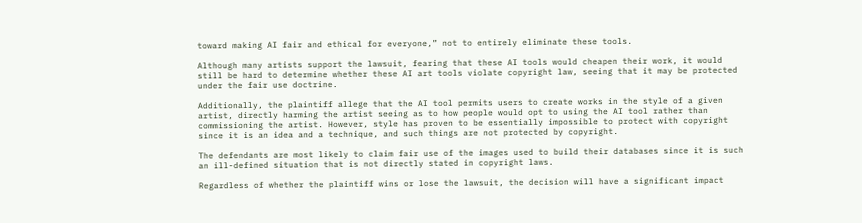toward making AI fair and ethical for everyone,” not to entirely eliminate these tools.

Although many artists support the lawsuit, fearing that these AI tools would cheapen their work, it would still be hard to determine whether these AI art tools violate copyright law, seeing that it may be protected under the fair use doctrine.

Additionally, the plaintiff allege that the AI tool permits users to create works in the style of a given artist, directly harming the artist seeing as to how people would opt to using the AI tool rather than commissioning the artist. However, style has proven to be essentially impossible to protect with copyright since it is an idea and a technique, and such things are not protected by copyright.

The defendants are most likely to claim fair use of the images used to build their databases since it is such an ill-defined situation that is not directly stated in copyright laws.

Regardless of whether the plaintiff wins or lose the lawsuit, the decision will have a significant impact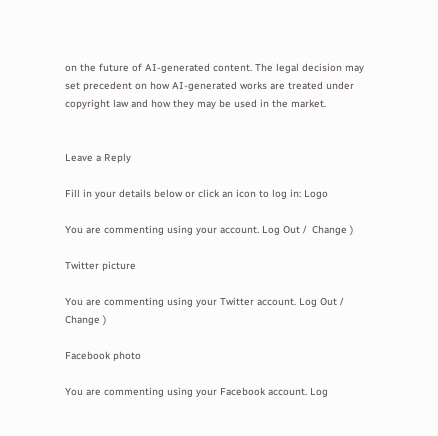on the future of AI-generated content. The legal decision may set precedent on how AI-generated works are treated under copyright law and how they may be used in the market.


Leave a Reply

Fill in your details below or click an icon to log in: Logo

You are commenting using your account. Log Out /  Change )

Twitter picture

You are commenting using your Twitter account. Log Out /  Change )

Facebook photo

You are commenting using your Facebook account. Log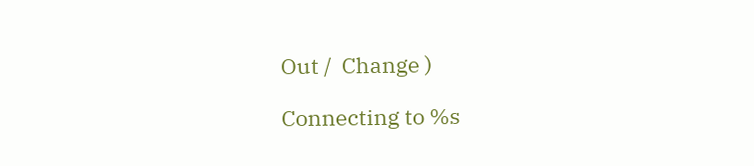Out /  Change )

Connecting to %s